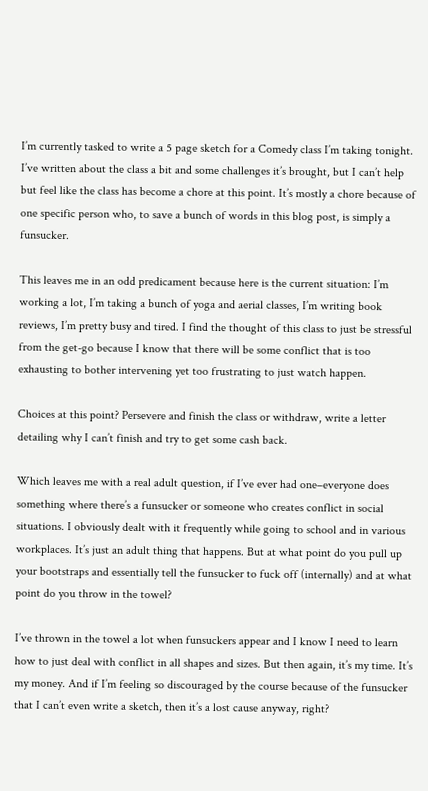I’m currently tasked to write a 5 page sketch for a Comedy class I’m taking tonight. I’ve written about the class a bit and some challenges it’s brought, but I can’t help but feel like the class has become a chore at this point. It’s mostly a chore because of one specific person who, to save a bunch of words in this blog post, is simply a funsucker.

This leaves me in an odd predicament because here is the current situation: I’m working a lot, I’m taking a bunch of yoga and aerial classes, I’m writing book reviews, I’m pretty busy and tired. I find the thought of this class to just be stressful from the get-go because I know that there will be some conflict that is too exhausting to bother intervening yet too frustrating to just watch happen.

Choices at this point? Persevere and finish the class or withdraw, write a letter detailing why I can’t finish and try to get some cash back.

Which leaves me with a real adult question, if I’ve ever had one–everyone does something where there’s a funsucker or someone who creates conflict in social situations. I obviously dealt with it frequently while going to school and in various workplaces. It’s just an adult thing that happens. But at what point do you pull up your bootstraps and essentially tell the funsucker to fuck off (internally) and at what point do you throw in the towel?

I’ve thrown in the towel a lot when funsuckers appear and I know I need to learn how to just deal with conflict in all shapes and sizes. But then again, it’s my time. It’s my money. And if I’m feeling so discouraged by the course because of the funsucker that I can’t even write a sketch, then it’s a lost cause anyway, right?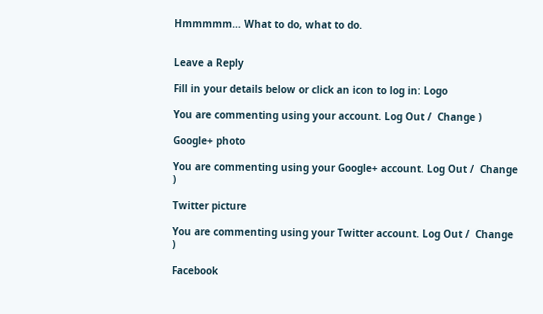Hmmmmm… What to do, what to do.


Leave a Reply

Fill in your details below or click an icon to log in: Logo

You are commenting using your account. Log Out /  Change )

Google+ photo

You are commenting using your Google+ account. Log Out /  Change )

Twitter picture

You are commenting using your Twitter account. Log Out /  Change )

Facebook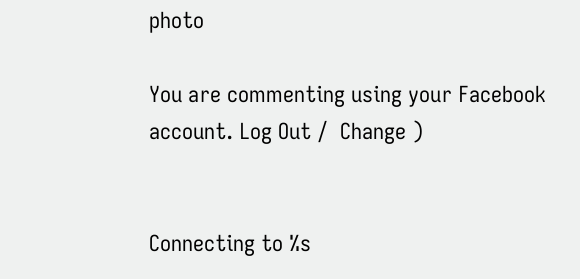photo

You are commenting using your Facebook account. Log Out /  Change )


Connecting to %s